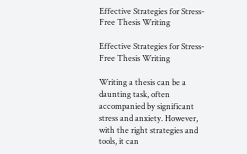Effective Strategies for Stress-Free Thesis Writing

Effective Strategies for Stress-Free Thesis Writing

Writing a thesis can be a daunting task, often accompanied by significant stress and anxiety. However, with the right strategies and tools, it can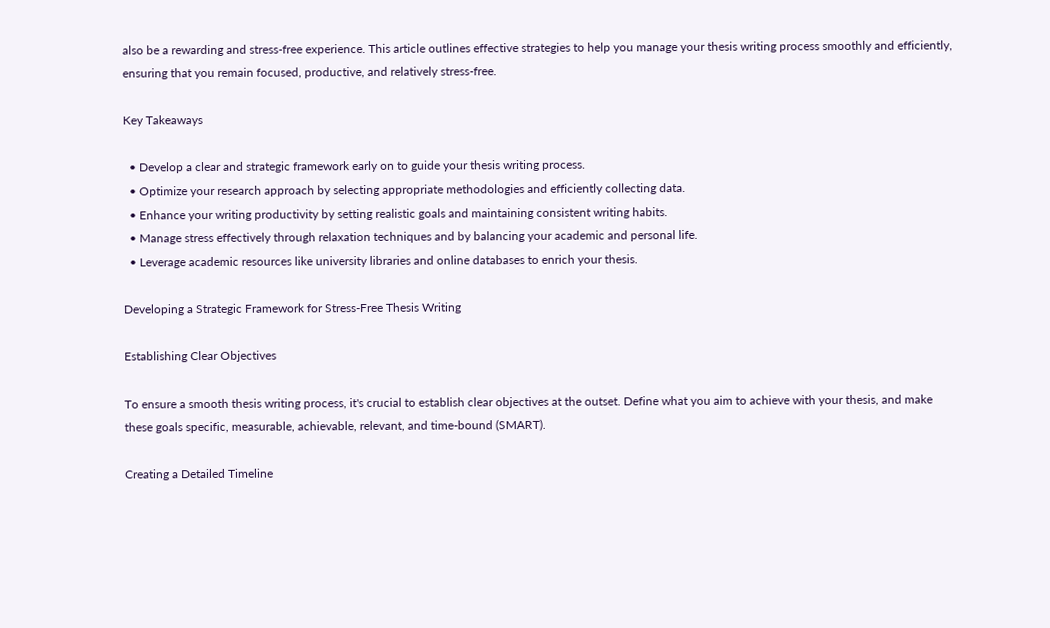also be a rewarding and stress-free experience. This article outlines effective strategies to help you manage your thesis writing process smoothly and efficiently, ensuring that you remain focused, productive, and relatively stress-free.

Key Takeaways

  • Develop a clear and strategic framework early on to guide your thesis writing process.
  • Optimize your research approach by selecting appropriate methodologies and efficiently collecting data.
  • Enhance your writing productivity by setting realistic goals and maintaining consistent writing habits.
  • Manage stress effectively through relaxation techniques and by balancing your academic and personal life.
  • Leverage academic resources like university libraries and online databases to enrich your thesis.

Developing a Strategic Framework for Stress-Free Thesis Writing

Establishing Clear Objectives

To ensure a smooth thesis writing process, it's crucial to establish clear objectives at the outset. Define what you aim to achieve with your thesis, and make these goals specific, measurable, achievable, relevant, and time-bound (SMART).

Creating a Detailed Timeline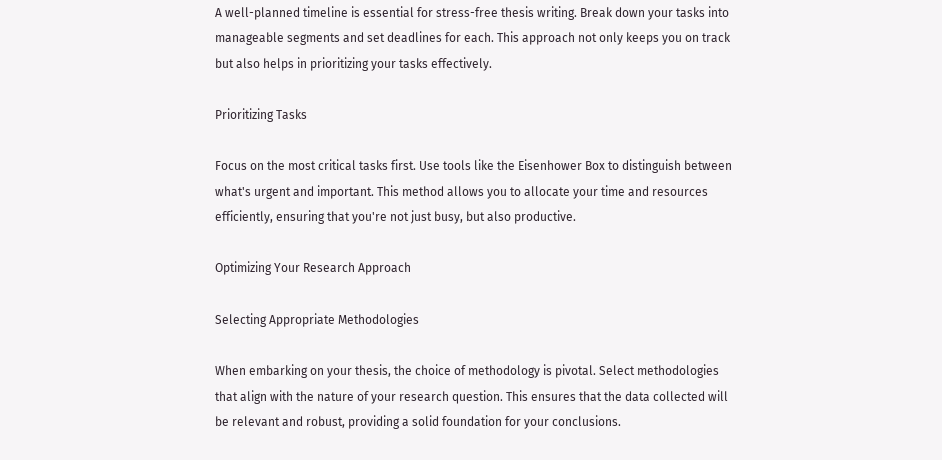A well-planned timeline is essential for stress-free thesis writing. Break down your tasks into manageable segments and set deadlines for each. This approach not only keeps you on track but also helps in prioritizing your tasks effectively.

Prioritizing Tasks

Focus on the most critical tasks first. Use tools like the Eisenhower Box to distinguish between what's urgent and important. This method allows you to allocate your time and resources efficiently, ensuring that you're not just busy, but also productive.

Optimizing Your Research Approach

Selecting Appropriate Methodologies

When embarking on your thesis, the choice of methodology is pivotal. Select methodologies that align with the nature of your research question. This ensures that the data collected will be relevant and robust, providing a solid foundation for your conclusions.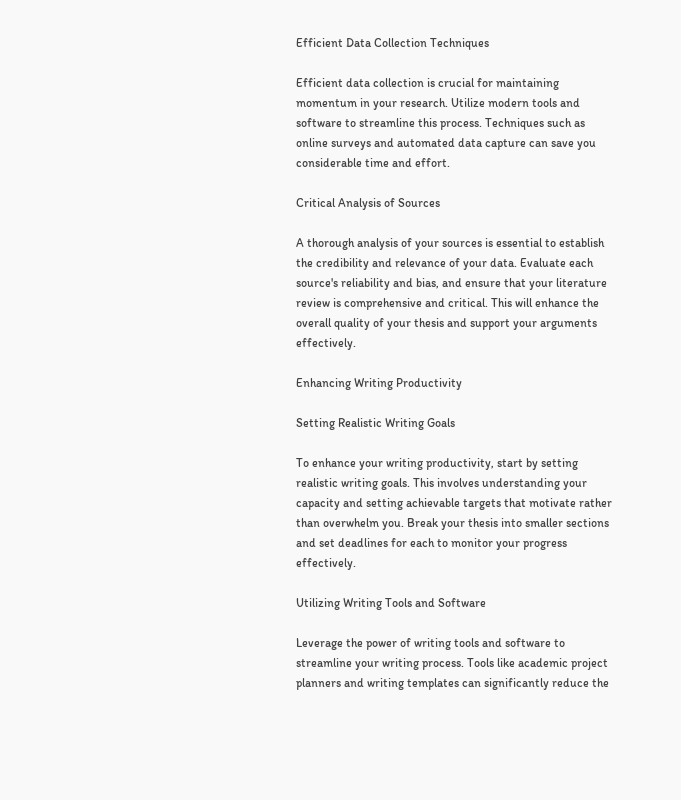Efficient Data Collection Techniques

Efficient data collection is crucial for maintaining momentum in your research. Utilize modern tools and software to streamline this process. Techniques such as online surveys and automated data capture can save you considerable time and effort.

Critical Analysis of Sources

A thorough analysis of your sources is essential to establish the credibility and relevance of your data. Evaluate each source's reliability and bias, and ensure that your literature review is comprehensive and critical. This will enhance the overall quality of your thesis and support your arguments effectively.

Enhancing Writing Productivity

Setting Realistic Writing Goals

To enhance your writing productivity, start by setting realistic writing goals. This involves understanding your capacity and setting achievable targets that motivate rather than overwhelm you. Break your thesis into smaller sections and set deadlines for each to monitor your progress effectively.

Utilizing Writing Tools and Software

Leverage the power of writing tools and software to streamline your writing process. Tools like academic project planners and writing templates can significantly reduce the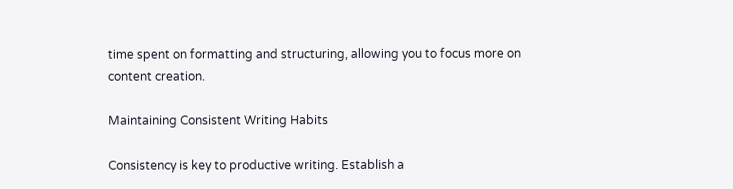time spent on formatting and structuring, allowing you to focus more on content creation.

Maintaining Consistent Writing Habits

Consistency is key to productive writing. Establish a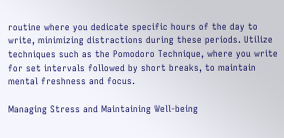routine where you dedicate specific hours of the day to write, minimizing distractions during these periods. Utilize techniques such as the Pomodoro Technique, where you write for set intervals followed by short breaks, to maintain mental freshness and focus.

Managing Stress and Maintaining Well-being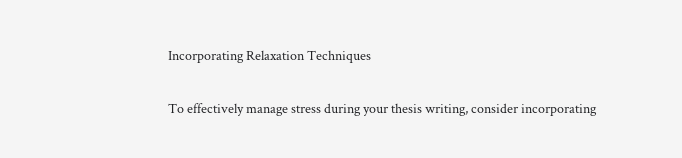Incorporating Relaxation Techniques

To effectively manage stress during your thesis writing, consider incorporating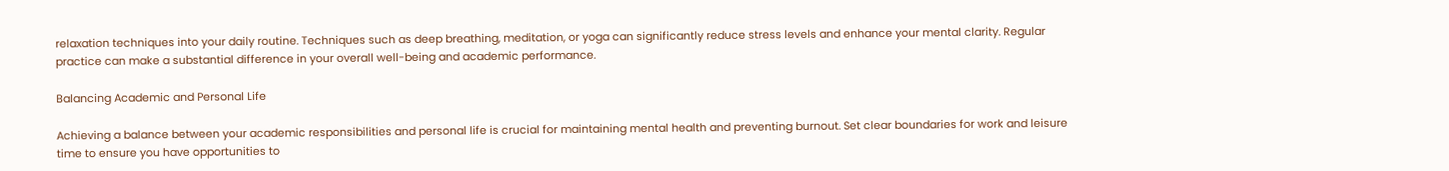relaxation techniques into your daily routine. Techniques such as deep breathing, meditation, or yoga can significantly reduce stress levels and enhance your mental clarity. Regular practice can make a substantial difference in your overall well-being and academic performance.

Balancing Academic and Personal Life

Achieving a balance between your academic responsibilities and personal life is crucial for maintaining mental health and preventing burnout. Set clear boundaries for work and leisure time to ensure you have opportunities to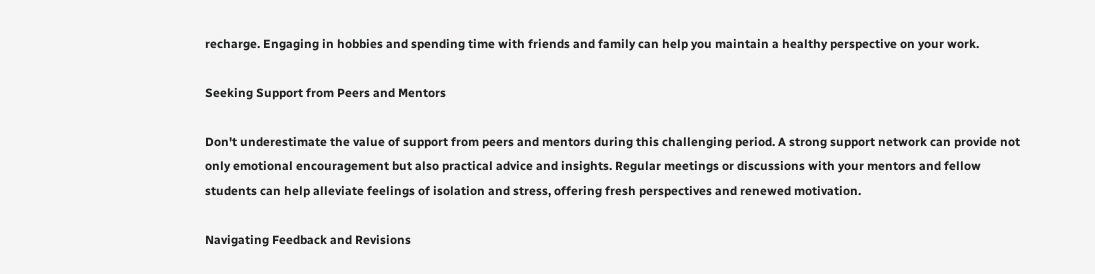recharge. Engaging in hobbies and spending time with friends and family can help you maintain a healthy perspective on your work.

Seeking Support from Peers and Mentors

Don't underestimate the value of support from peers and mentors during this challenging period. A strong support network can provide not only emotional encouragement but also practical advice and insights. Regular meetings or discussions with your mentors and fellow students can help alleviate feelings of isolation and stress, offering fresh perspectives and renewed motivation.

Navigating Feedback and Revisions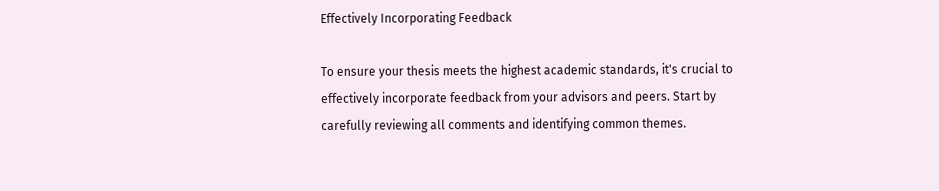Effectively Incorporating Feedback

To ensure your thesis meets the highest academic standards, it's crucial to effectively incorporate feedback from your advisors and peers. Start by carefully reviewing all comments and identifying common themes.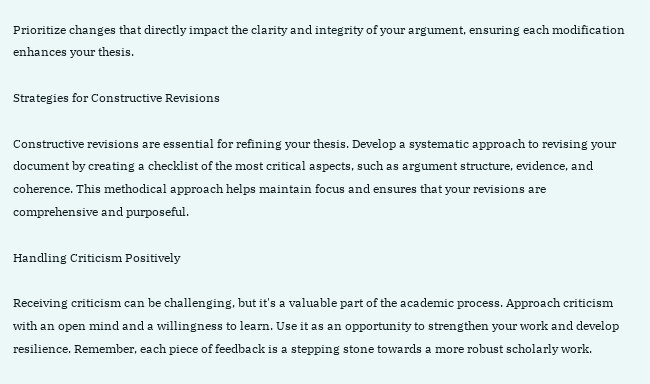Prioritize changes that directly impact the clarity and integrity of your argument, ensuring each modification enhances your thesis.

Strategies for Constructive Revisions

Constructive revisions are essential for refining your thesis. Develop a systematic approach to revising your document by creating a checklist of the most critical aspects, such as argument structure, evidence, and coherence. This methodical approach helps maintain focus and ensures that your revisions are comprehensive and purposeful.

Handling Criticism Positively

Receiving criticism can be challenging, but it's a valuable part of the academic process. Approach criticism with an open mind and a willingness to learn. Use it as an opportunity to strengthen your work and develop resilience. Remember, each piece of feedback is a stepping stone towards a more robust scholarly work.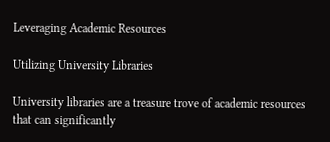Leveraging Academic Resources

Utilizing University Libraries

University libraries are a treasure trove of academic resources that can significantly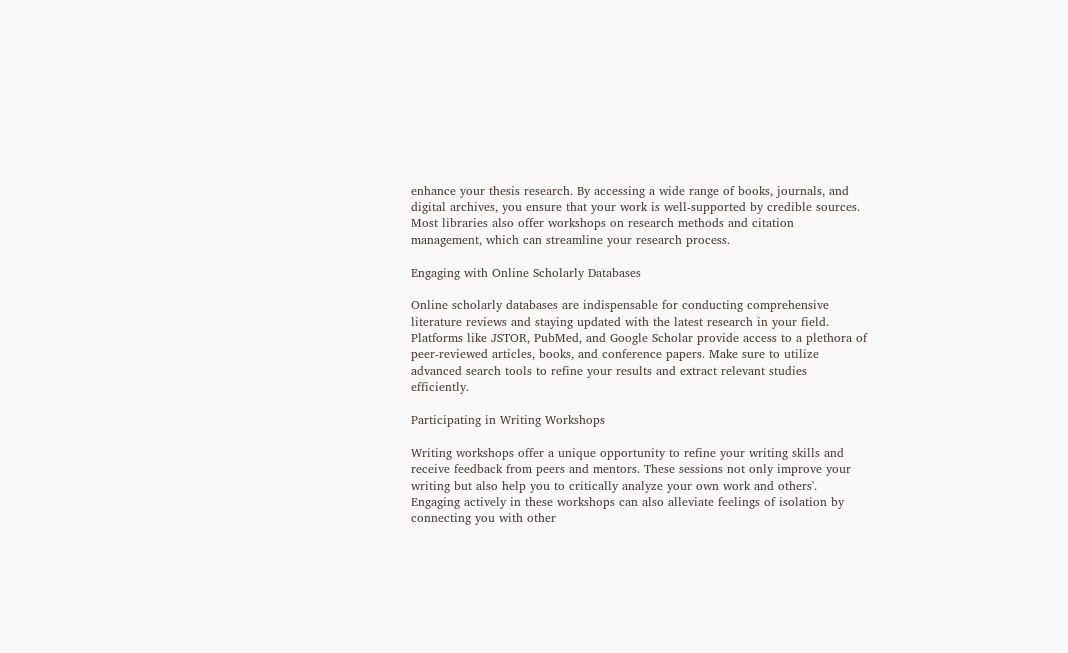enhance your thesis research. By accessing a wide range of books, journals, and digital archives, you ensure that your work is well-supported by credible sources. Most libraries also offer workshops on research methods and citation management, which can streamline your research process.

Engaging with Online Scholarly Databases

Online scholarly databases are indispensable for conducting comprehensive literature reviews and staying updated with the latest research in your field. Platforms like JSTOR, PubMed, and Google Scholar provide access to a plethora of peer-reviewed articles, books, and conference papers. Make sure to utilize advanced search tools to refine your results and extract relevant studies efficiently.

Participating in Writing Workshops

Writing workshops offer a unique opportunity to refine your writing skills and receive feedback from peers and mentors. These sessions not only improve your writing but also help you to critically analyze your own work and others'. Engaging actively in these workshops can also alleviate feelings of isolation by connecting you with other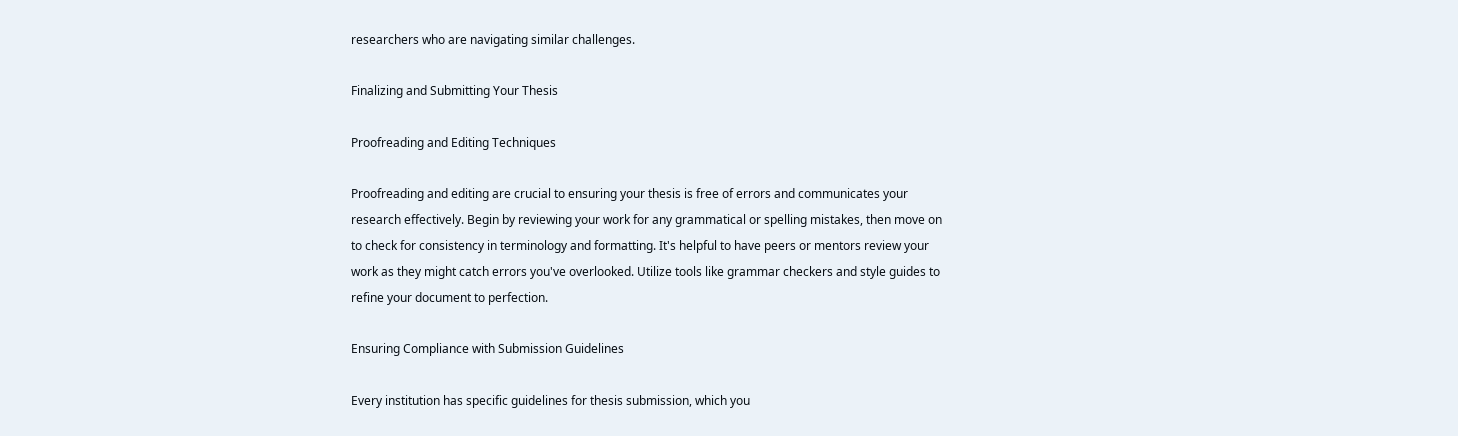researchers who are navigating similar challenges.

Finalizing and Submitting Your Thesis

Proofreading and Editing Techniques

Proofreading and editing are crucial to ensuring your thesis is free of errors and communicates your research effectively. Begin by reviewing your work for any grammatical or spelling mistakes, then move on to check for consistency in terminology and formatting. It's helpful to have peers or mentors review your work as they might catch errors you've overlooked. Utilize tools like grammar checkers and style guides to refine your document to perfection.

Ensuring Compliance with Submission Guidelines

Every institution has specific guidelines for thesis submission, which you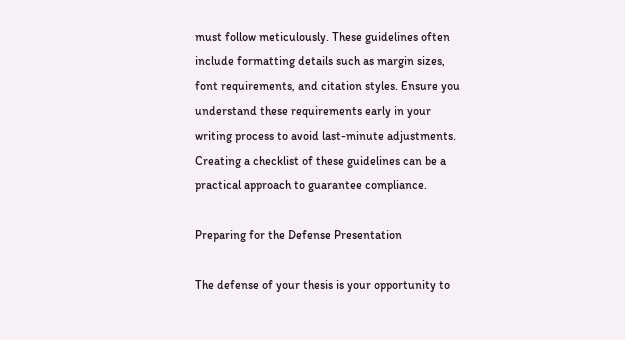must follow meticulously. These guidelines often include formatting details such as margin sizes, font requirements, and citation styles. Ensure you understand these requirements early in your writing process to avoid last-minute adjustments. Creating a checklist of these guidelines can be a practical approach to guarantee compliance.

Preparing for the Defense Presentation

The defense of your thesis is your opportunity to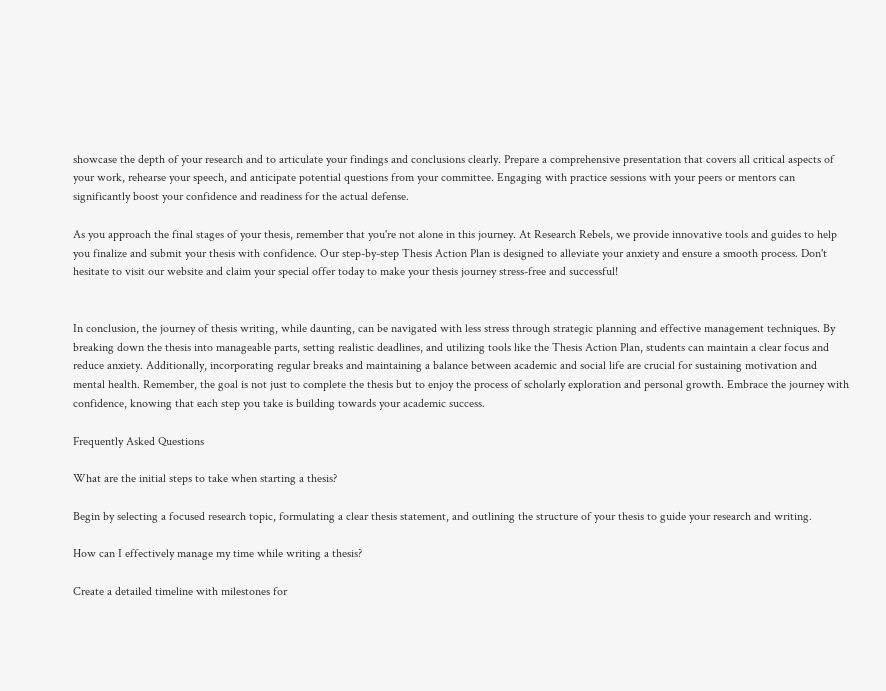showcase the depth of your research and to articulate your findings and conclusions clearly. Prepare a comprehensive presentation that covers all critical aspects of your work, rehearse your speech, and anticipate potential questions from your committee. Engaging with practice sessions with your peers or mentors can significantly boost your confidence and readiness for the actual defense.

As you approach the final stages of your thesis, remember that you're not alone in this journey. At Research Rebels, we provide innovative tools and guides to help you finalize and submit your thesis with confidence. Our step-by-step Thesis Action Plan is designed to alleviate your anxiety and ensure a smooth process. Don't hesitate to visit our website and claim your special offer today to make your thesis journey stress-free and successful!


In conclusion, the journey of thesis writing, while daunting, can be navigated with less stress through strategic planning and effective management techniques. By breaking down the thesis into manageable parts, setting realistic deadlines, and utilizing tools like the Thesis Action Plan, students can maintain a clear focus and reduce anxiety. Additionally, incorporating regular breaks and maintaining a balance between academic and social life are crucial for sustaining motivation and mental health. Remember, the goal is not just to complete the thesis but to enjoy the process of scholarly exploration and personal growth. Embrace the journey with confidence, knowing that each step you take is building towards your academic success.

Frequently Asked Questions

What are the initial steps to take when starting a thesis?

Begin by selecting a focused research topic, formulating a clear thesis statement, and outlining the structure of your thesis to guide your research and writing.

How can I effectively manage my time while writing a thesis?

Create a detailed timeline with milestones for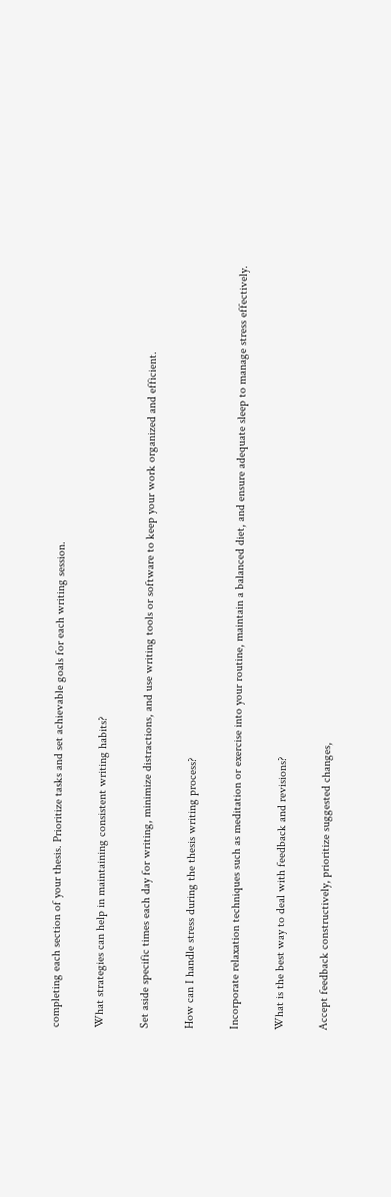completing each section of your thesis. Prioritize tasks and set achievable goals for each writing session.

What strategies can help in maintaining consistent writing habits?

Set aside specific times each day for writing, minimize distractions, and use writing tools or software to keep your work organized and efficient.

How can I handle stress during the thesis writing process?

Incorporate relaxation techniques such as meditation or exercise into your routine, maintain a balanced diet, and ensure adequate sleep to manage stress effectively.

What is the best way to deal with feedback and revisions?

Accept feedback constructively, prioritize suggested changes,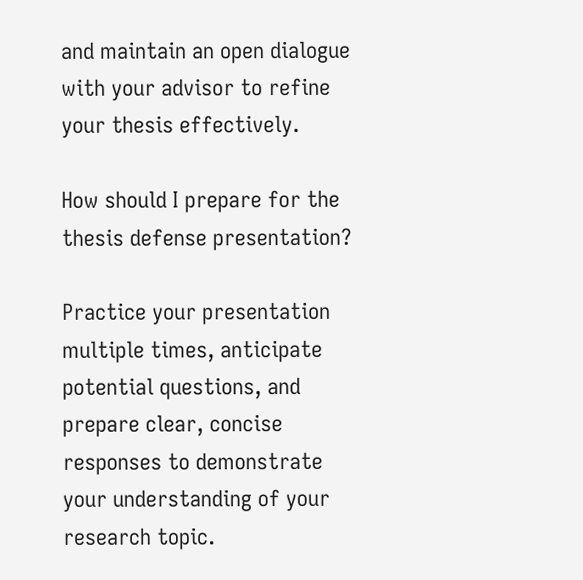and maintain an open dialogue with your advisor to refine your thesis effectively.

How should I prepare for the thesis defense presentation?

Practice your presentation multiple times, anticipate potential questions, and prepare clear, concise responses to demonstrate your understanding of your research topic.